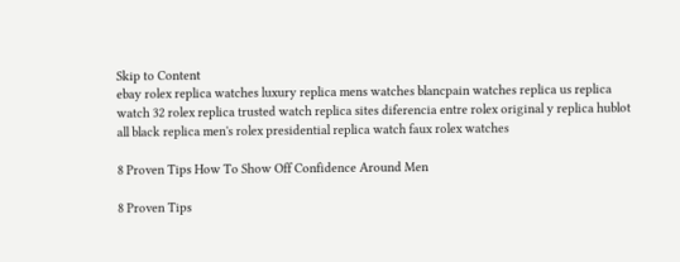Skip to Content
ebay rolex replica watches luxury replica mens watches blancpain watches replica us replica watch 32 rolex replica trusted watch replica sites diferencia entre rolex original y replica hublot all black replica men's rolex presidential replica watch faux rolex watches

8 Proven Tips How To Show Off Confidence Around Men

8 Proven Tips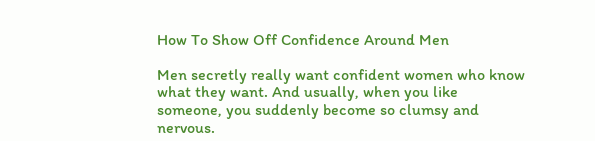How To Show Off Confidence Around Men

Men secretly really want confident women who know what they want. And usually, when you like someone, you suddenly become so clumsy and nervous.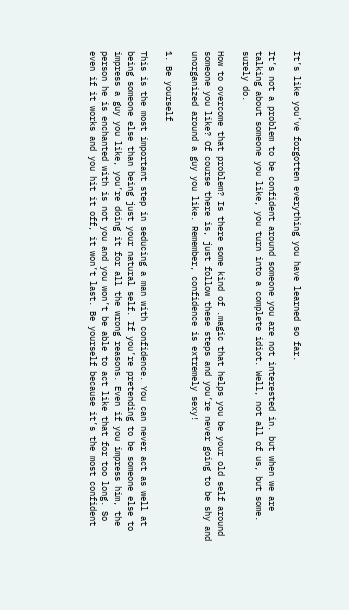It’s like you’ve forgotten everything you have learned so far.

It’s not a problem to be confident around someone you are not interested in. but when we are talking about someone you like, you turn into a complete idiot. Well, not all of us, but some. surely do.

How to overcome that problem? Is there some kind of .magic that helps you be your old self around someone you like? Of course there is, just follow these steps and you’re never going to be shy and unorganized around a guy you like. Remember, confidence is extremely sexy!

1. Be yourself

This is the most important step in seducing a man with confidence. You can never act as well at being someone else than being just your natural self. If you’re pretending to be someone else to impress a guy you like, you’re doing it for all the wrong reasons. Even if you impress him, the person he is enchanted with is not you and you won’t be able to act like that for too long. So even if it works and you hit it off, it won’t last. Be yourself because it’s the most confident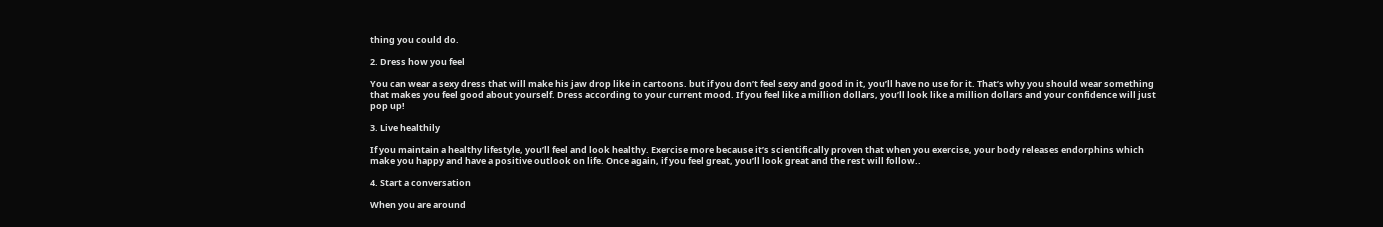thing you could do.

2. Dress how you feel

You can wear a sexy dress that will make his jaw drop like in cartoons. but if you don’t feel sexy and good in it, you’ll have no use for it. That’s why you should wear something that makes you feel good about yourself. Dress according to your current mood. If you feel like a million dollars, you’ll look like a million dollars and your confidence will just pop up!

3. Live healthily

If you maintain a healthy lifestyle, you’ll feel and look healthy. Exercise more because it’s scientifically proven that when you exercise, your body releases endorphins which make you happy and have a positive outlook on life. Once again, if you feel great, you’ll look great and the rest will follow..

4. Start a conversation

When you are around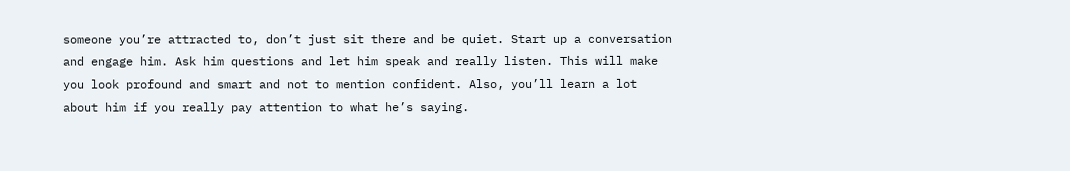someone you’re attracted to, don’t just sit there and be quiet. Start up a conversation and engage him. Ask him questions and let him speak and really listen. This will make you look profound and smart and not to mention confident. Also, you’ll learn a lot about him if you really pay attention to what he’s saying.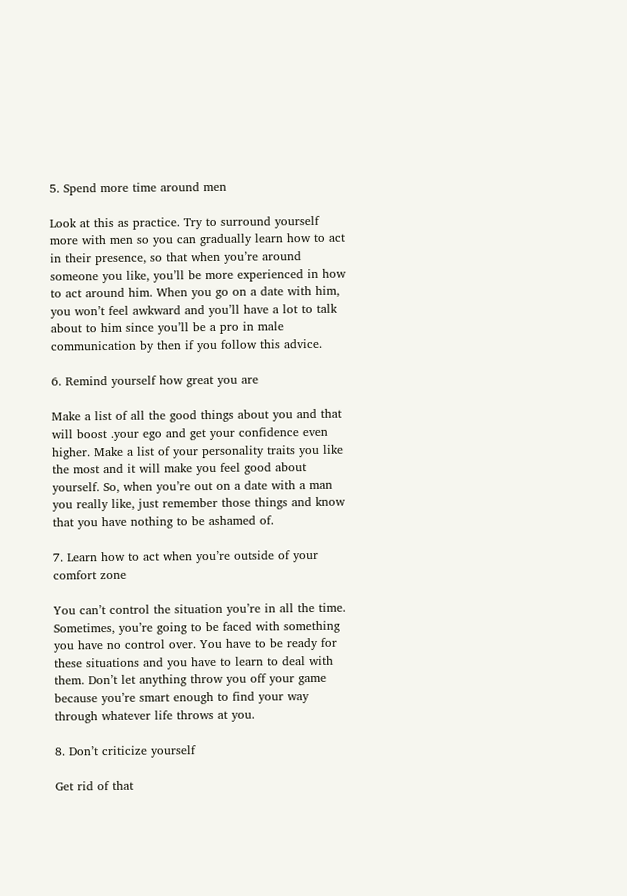5. Spend more time around men

Look at this as practice. Try to surround yourself more with men so you can gradually learn how to act in their presence, so that when you’re around someone you like, you’ll be more experienced in how to act around him. When you go on a date with him, you won’t feel awkward and you’ll have a lot to talk about to him since you’ll be a pro in male communication by then if you follow this advice.

6. Remind yourself how great you are

Make a list of all the good things about you and that will boost .your ego and get your confidence even higher. Make a list of your personality traits you like the most and it will make you feel good about yourself. So, when you’re out on a date with a man you really like, just remember those things and know that you have nothing to be ashamed of.

7. Learn how to act when you’re outside of your comfort zone

You can’t control the situation you’re in all the time. Sometimes, you’re going to be faced with something you have no control over. You have to be ready for these situations and you have to learn to deal with them. Don’t let anything throw you off your game because you’re smart enough to find your way through whatever life throws at you.

8. Don’t criticize yourself

Get rid of that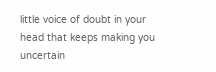little voice of doubt in your head that keeps making you uncertain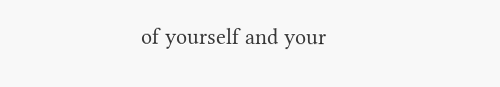of yourself and your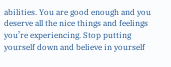abilities. You are good enough and you deserve all the nice things and feelings you’re experiencing. Stop putting yourself down and believe in yourself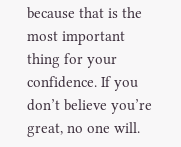because that is the most important thing for your confidence. If you don’t believe you’re great, no one will.